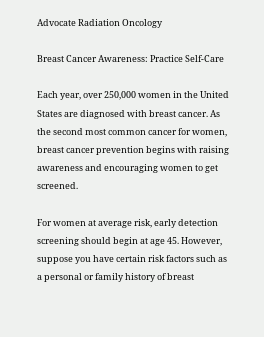Advocate Radiation Oncology

Breast Cancer Awareness: Practice Self-Care

Each year, over 250,000 women in the United States are diagnosed with breast cancer. As the second most common cancer for women, breast cancer prevention begins with raising awareness and encouraging women to get screened.

For women at average risk, early detection screening should begin at age 45. However, suppose you have certain risk factors such as a personal or family history of breast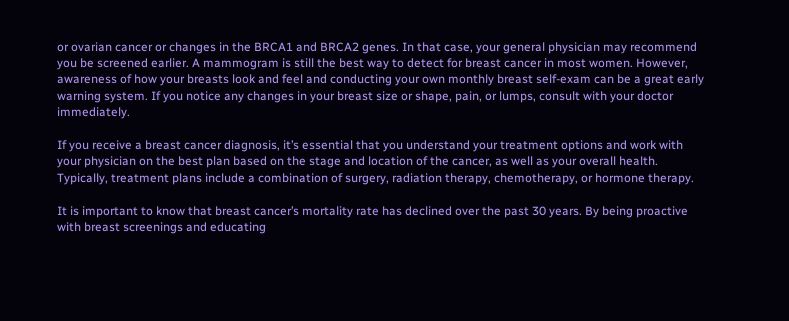or ovarian cancer or changes in the BRCA1 and BRCA2 genes. In that case, your general physician may recommend you be screened earlier. A mammogram is still the best way to detect for breast cancer in most women. However, awareness of how your breasts look and feel and conducting your own monthly breast self-exam can be a great early warning system. If you notice any changes in your breast size or shape, pain, or lumps, consult with your doctor immediately.

If you receive a breast cancer diagnosis, it’s essential that you understand your treatment options and work with your physician on the best plan based on the stage and location of the cancer, as well as your overall health. Typically, treatment plans include a combination of surgery, radiation therapy, chemotherapy, or hormone therapy.

It is important to know that breast cancer’s mortality rate has declined over the past 30 years. By being proactive with breast screenings and educating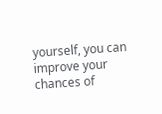yourself, you can improve your chances of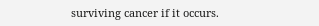surviving cancer if it occurs.